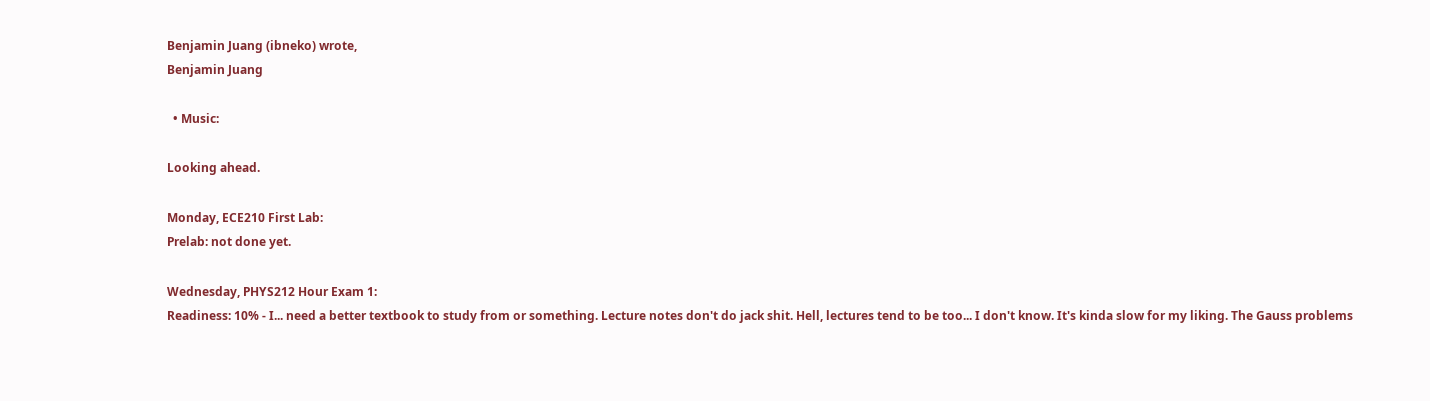Benjamin Juang (ibneko) wrote,
Benjamin Juang

  • Music:

Looking ahead.

Monday, ECE210 First Lab:
Prelab: not done yet.

Wednesday, PHYS212 Hour Exam 1:
Readiness: 10% - I... need a better textbook to study from or something. Lecture notes don't do jack shit. Hell, lectures tend to be too... I don't know. It's kinda slow for my liking. The Gauss problems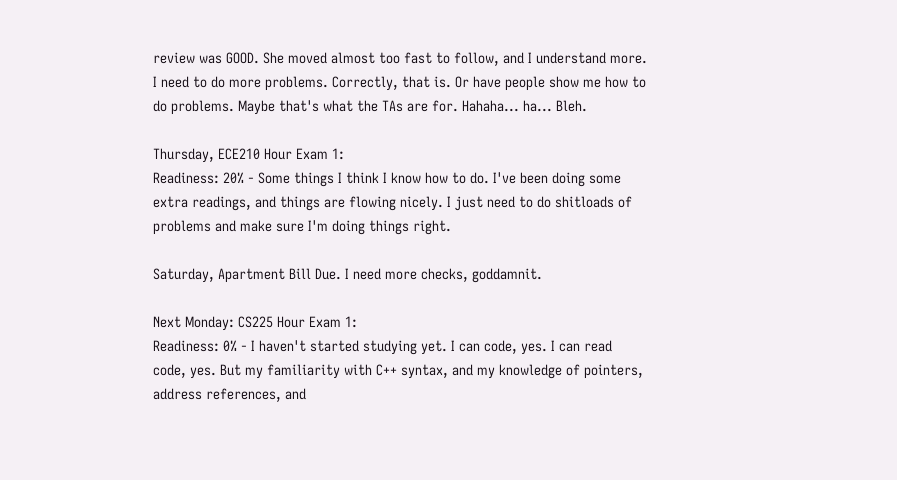review was GOOD. She moved almost too fast to follow, and I understand more. I need to do more problems. Correctly, that is. Or have people show me how to do problems. Maybe that's what the TAs are for. Hahaha... ha... Bleh.

Thursday, ECE210 Hour Exam 1:
Readiness: 20% - Some things I think I know how to do. I've been doing some extra readings, and things are flowing nicely. I just need to do shitloads of problems and make sure I'm doing things right.

Saturday, Apartment Bill Due. I need more checks, goddamnit.

Next Monday: CS225 Hour Exam 1:
Readiness: 0% - I haven't started studying yet. I can code, yes. I can read code, yes. But my familiarity with C++ syntax, and my knowledge of pointers, address references, and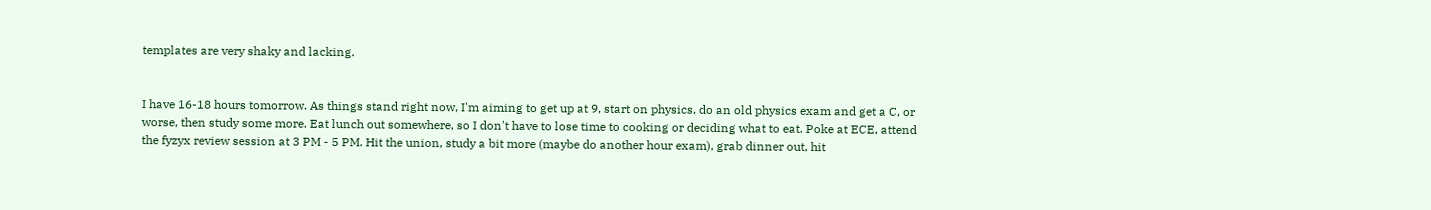templates are very shaky and lacking.


I have 16-18 hours tomorrow. As things stand right now, I'm aiming to get up at 9, start on physics, do an old physics exam and get a C, or worse, then study some more. Eat lunch out somewhere, so I don't have to lose time to cooking or deciding what to eat. Poke at ECE, attend the fyzyx review session at 3 PM - 5 PM. Hit the union, study a bit more (maybe do another hour exam), grab dinner out, hit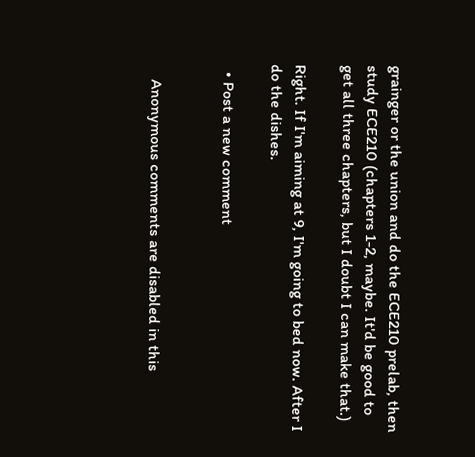grainger or the union and do the ECE210 prelab, then study ECE210 (chapters 1-2, maybe. It'd be good to get all three chapters, but I doubt I can make that.)

Right. If I'm aiming at 9, I'm going to bed now. After I do the dishes.

  • Post a new comment


    Anonymous comments are disabled in this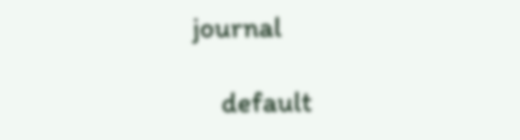journal

    default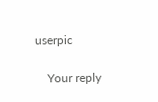userpic

    Your reply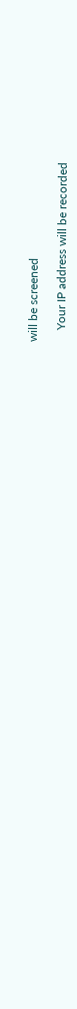will be screened

    Your IP address will be recorded